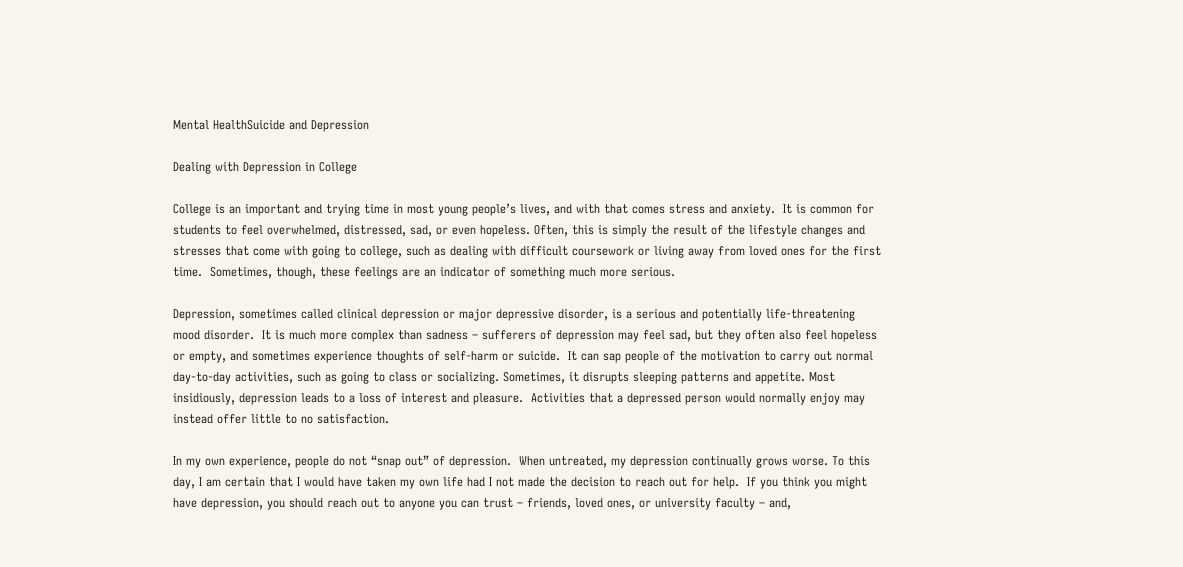Mental HealthSuicide and Depression

Dealing with Depression in College

College is an important and trying time in most young people’s lives, and with that comes stress and anxiety.  It is common for students to feel overwhelmed, distressed, sad, or even hopeless. Often, this is simply the result of the lifestyle changes and stresses that come with going to college, such as dealing with difficult coursework or living away from loved ones for the first time.  Sometimes, though, these feelings are an indicator of something much more serious.

Depression, sometimes called clinical depression or major depressive disorder, is a serious and potentially life-threatening mood disorder.  It is much more complex than sadness – sufferers of depression may feel sad, but they often also feel hopeless or empty, and sometimes experience thoughts of self-harm or suicide.  It can sap people of the motivation to carry out normal day-to-day activities, such as going to class or socializing. Sometimes, it disrupts sleeping patterns and appetite. Most insidiously, depression leads to a loss of interest and pleasure.  Activities that a depressed person would normally enjoy may instead offer little to no satisfaction.

In my own experience, people do not “snap out” of depression.  When untreated, my depression continually grows worse. To this day, I am certain that I would have taken my own life had I not made the decision to reach out for help.  If you think you might have depression, you should reach out to anyone you can trust – friends, loved ones, or university faculty – and,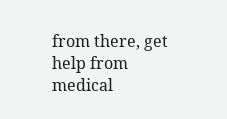from there, get help from medical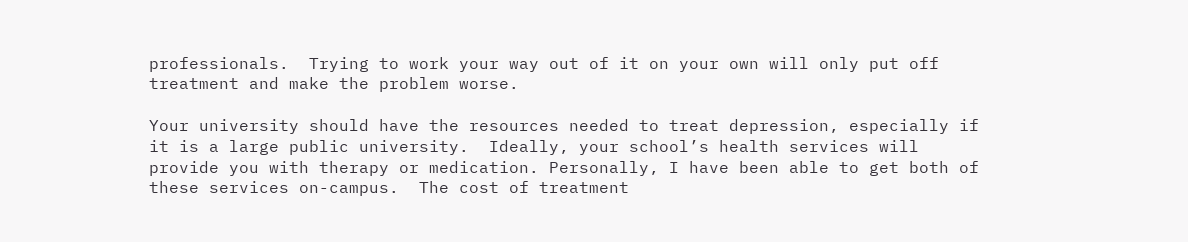professionals.  Trying to work your way out of it on your own will only put off treatment and make the problem worse.

Your university should have the resources needed to treat depression, especially if it is a large public university.  Ideally, your school’s health services will provide you with therapy or medication. Personally, I have been able to get both of these services on-campus.  The cost of treatment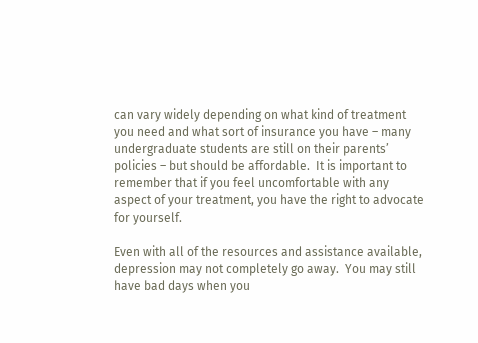can vary widely depending on what kind of treatment you need and what sort of insurance you have – many undergraduate students are still on their parents’ policies – but should be affordable.  It is important to remember that if you feel uncomfortable with any aspect of your treatment, you have the right to advocate for yourself.

Even with all of the resources and assistance available, depression may not completely go away.  You may still have bad days when you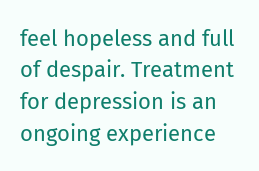feel hopeless and full of despair. Treatment for depression is an ongoing experience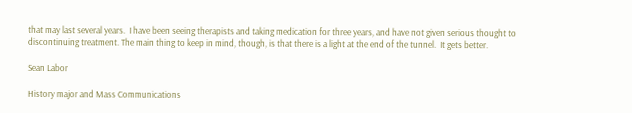that may last several years.  I have been seeing therapists and taking medication for three years, and have not given serious thought to discontinuing treatment. The main thing to keep in mind, though, is that there is a light at the end of the tunnel.  It gets better.

Sean Labor

History major and Mass Communications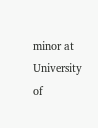minor at University of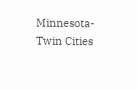Minnesota-Twin Cities